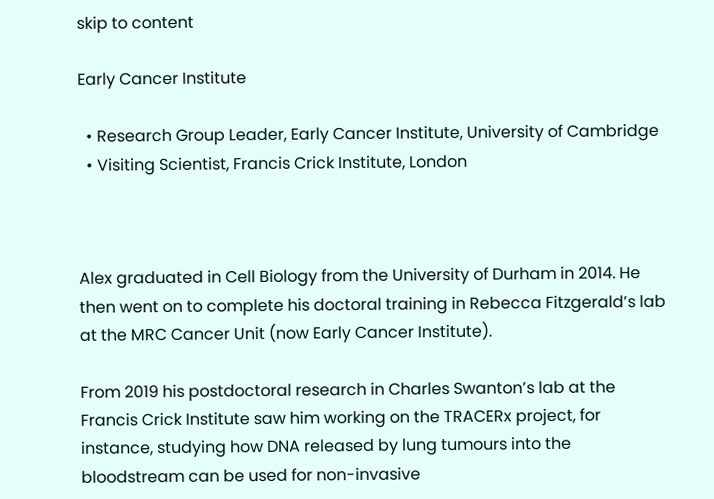skip to content

Early Cancer Institute

  • Research Group Leader, Early Cancer Institute, University of Cambridge
  • Visiting Scientist, Francis Crick Institute, London



Alex graduated in Cell Biology from the University of Durham in 2014. He then went on to complete his doctoral training in Rebecca Fitzgerald’s lab at the MRC Cancer Unit (now Early Cancer Institute).

From 2019 his postdoctoral research in Charles Swanton’s lab at the Francis Crick Institute saw him working on the TRACERx project, for instance, studying how DNA released by lung tumours into the bloodstream can be used for non-invasive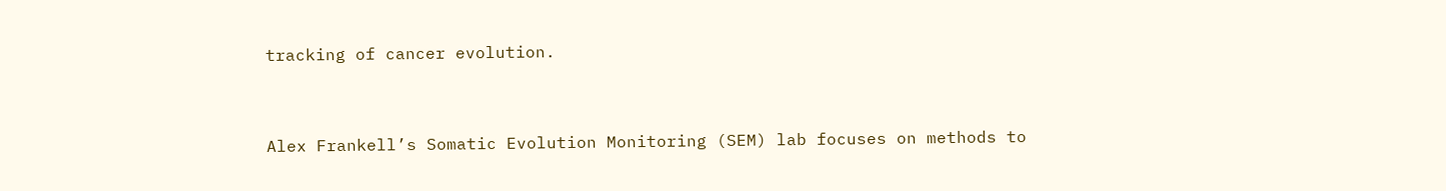tracking of cancer evolution.


Alex Frankell’s Somatic Evolution Monitoring (SEM) lab focuses on methods to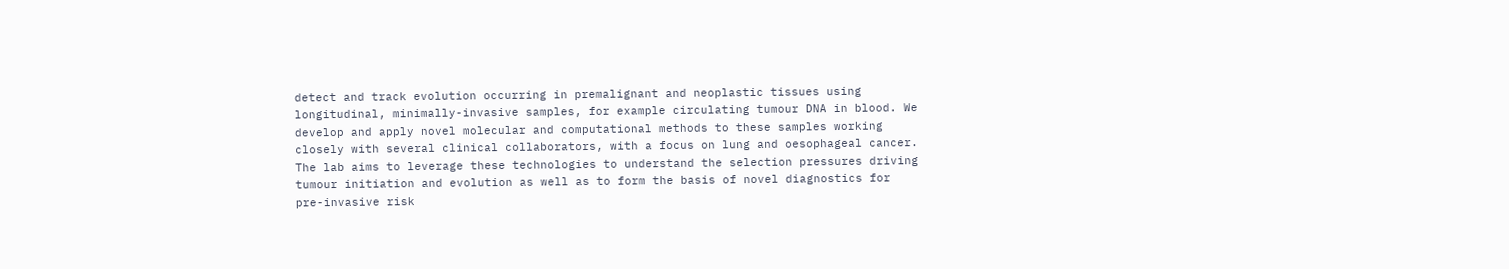detect and track evolution occurring in premalignant and neoplastic tissues using longitudinal, minimally-invasive samples, for example circulating tumour DNA in blood. We develop and apply novel molecular and computational methods to these samples working closely with several clinical collaborators, with a focus on lung and oesophageal cancer. The lab aims to leverage these technologies to understand the selection pressures driving tumour initiation and evolution as well as to form the basis of novel diagnostics for pre-invasive risk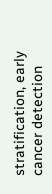stratification, early cancer detection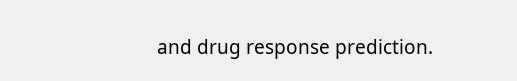and drug response prediction.